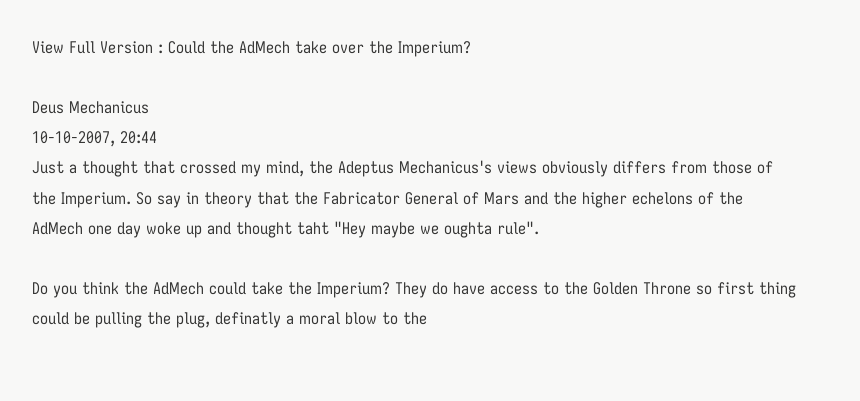View Full Version : Could the AdMech take over the Imperium?

Deus Mechanicus
10-10-2007, 20:44
Just a thought that crossed my mind, the Adeptus Mechanicus's views obviously differs from those of the Imperium. So say in theory that the Fabricator General of Mars and the higher echelons of the AdMech one day woke up and thought taht "Hey maybe we oughta rule".

Do you think the AdMech could take the Imperium? They do have access to the Golden Throne so first thing could be pulling the plug, definatly a moral blow to the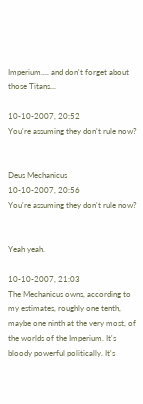Imperium.... and don't forget about those Titans...

10-10-2007, 20:52
You're assuming they don't rule now?


Deus Mechanicus
10-10-2007, 20:56
You're assuming they don't rule now?


Yeah yeah.

10-10-2007, 21:03
The Mechanicus owns, according to my estimates, roughly one tenth, maybe one ninth at the very most, of the worlds of the Imperium. It's bloody powerful politically. It's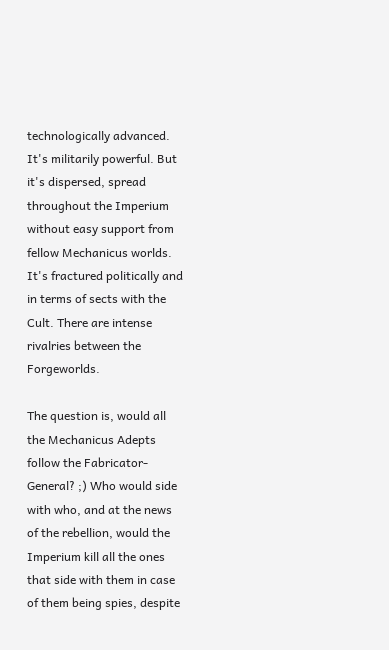technologically advanced. It's militarily powerful. But it's dispersed, spread throughout the Imperium without easy support from fellow Mechanicus worlds. It's fractured politically and in terms of sects with the Cult. There are intense rivalries between the Forgeworlds.

The question is, would all the Mechanicus Adepts follow the Fabricator-General? ;) Who would side with who, and at the news of the rebellion, would the Imperium kill all the ones that side with them in case of them being spies, despite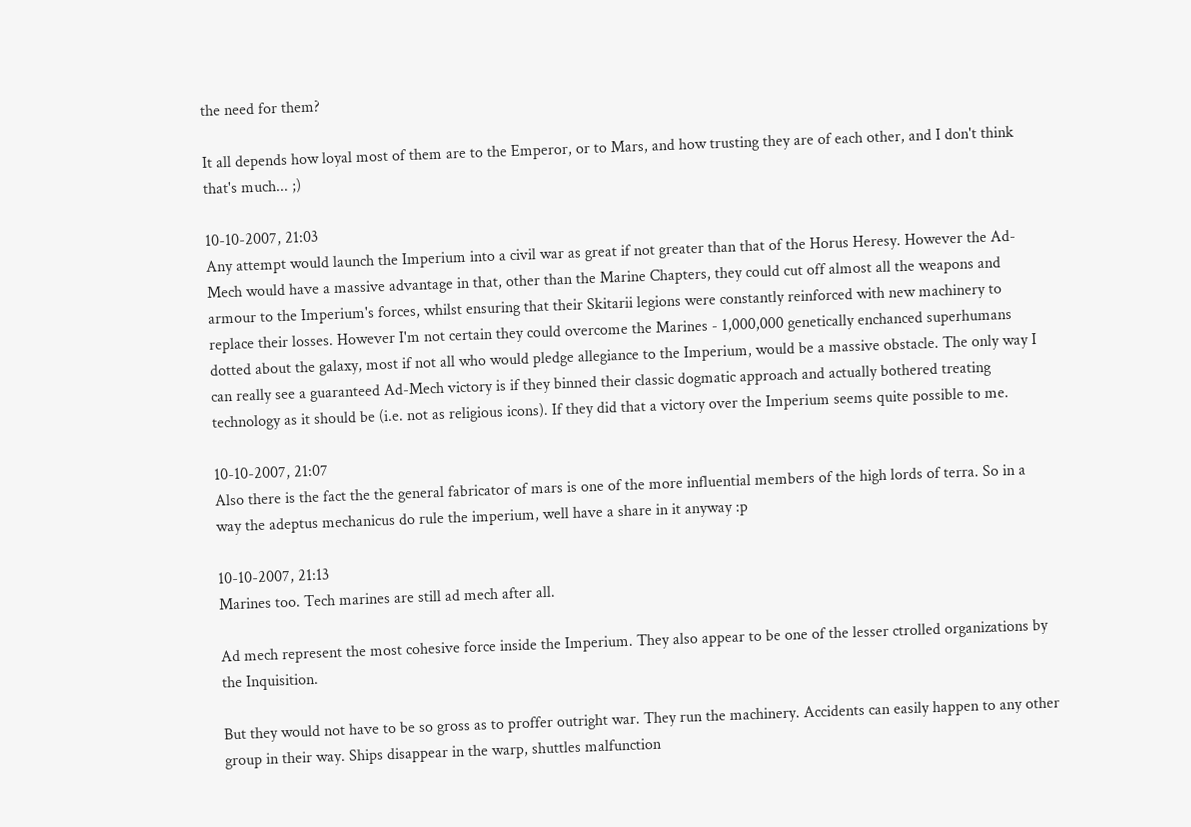the need for them?

It all depends how loyal most of them are to the Emperor, or to Mars, and how trusting they are of each other, and I don't think that's much... ;)

10-10-2007, 21:03
Any attempt would launch the Imperium into a civil war as great if not greater than that of the Horus Heresy. However the Ad-Mech would have a massive advantage in that, other than the Marine Chapters, they could cut off almost all the weapons and armour to the Imperium's forces, whilst ensuring that their Skitarii legions were constantly reinforced with new machinery to replace their losses. However I'm not certain they could overcome the Marines - 1,000,000 genetically enchanced superhumans dotted about the galaxy, most if not all who would pledge allegiance to the Imperium, would be a massive obstacle. The only way I can really see a guaranteed Ad-Mech victory is if they binned their classic dogmatic approach and actually bothered treating technology as it should be (i.e. not as religious icons). If they did that a victory over the Imperium seems quite possible to me.

10-10-2007, 21:07
Also there is the fact the the general fabricator of mars is one of the more influential members of the high lords of terra. So in a way the adeptus mechanicus do rule the imperium, well have a share in it anyway :p

10-10-2007, 21:13
Marines too. Tech marines are still ad mech after all.

Ad mech represent the most cohesive force inside the Imperium. They also appear to be one of the lesser ctrolled organizations by the Inquisition.

But they would not have to be so gross as to proffer outright war. They run the machinery. Accidents can easily happen to any other group in their way. Ships disappear in the warp, shuttles malfunction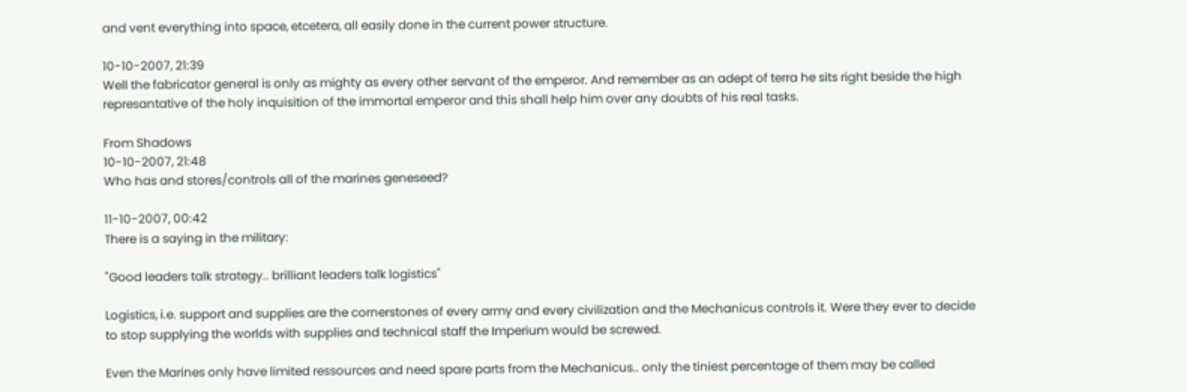and vent everything into space, etcetera, all easily done in the current power structure.

10-10-2007, 21:39
Well the fabricator general is only as mighty as every other servant of the emperor. And remember as an adept of terra he sits right beside the high represantative of the holy inquisition of the immortal emperor and this shall help him over any doubts of his real tasks.

From Shadows
10-10-2007, 21:48
Who has and stores/controls all of the marines geneseed?

11-10-2007, 00:42
There is a saying in the military:

"Good leaders talk strategy.. brilliant leaders talk logistics"

Logistics, i.e. support and supplies are the cornerstones of every army and every civilization and the Mechanicus controls it. Were they ever to decide to stop supplying the worlds with supplies and technical staff the Imperium would be screwed.

Even the Marines only have limited ressources and need spare parts from the Mechanicus.. only the tiniest percentage of them may be called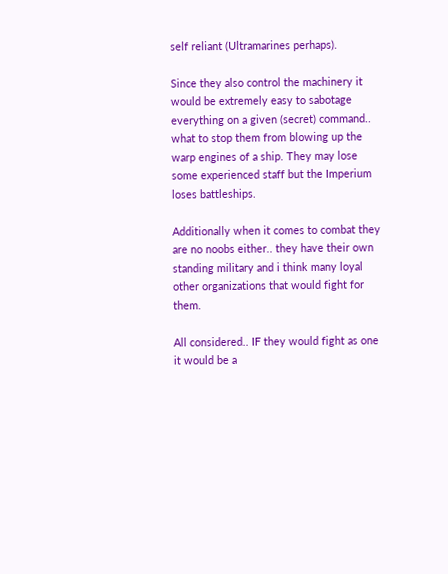self reliant (Ultramarines perhaps).

Since they also control the machinery it would be extremely easy to sabotage everything on a given (secret) command.. what to stop them from blowing up the warp engines of a ship. They may lose some experienced staff but the Imperium loses battleships.

Additionally when it comes to combat they are no noobs either.. they have their own standing military and i think many loyal other organizations that would fight for them.

All considered.. IF they would fight as one it would be a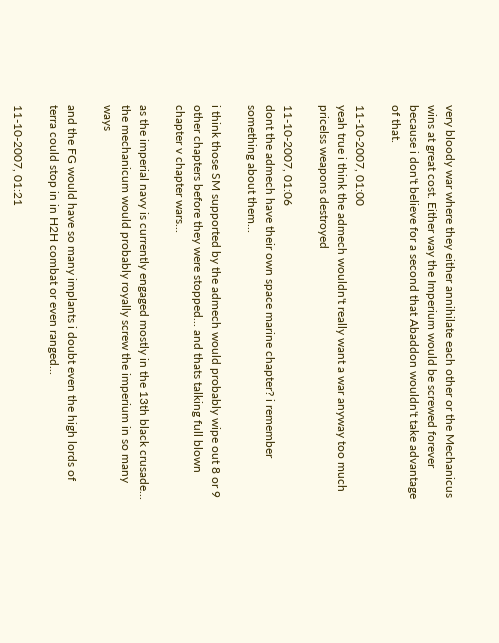very bloody war where they either annihilate each other or the Mechanicus wins at great cost. Either way the Imperium would be screwed forever because i don't believe for a second that Abaddon wouldn't take advantage of that.

11-10-2007, 01:00
yeah true i think the admech wouldn't really want a war anyway too much pricelss weapons destroyed

11-10-2007, 01:06
dont the admech have their own space marine chapter? i remember something about them...

i think those SM supported by the admech would probably wipe out 8 or 9 other chapters before they were stopped... and thats talking full blown chapter v chapter wars...

as the imperial navy is currently engaged mostly in the 13th black crusade... the mechanicum would probably royally screw the imperium in so many ways

and the FG would have so many implants i doubt even the high lords of terra could stop in in H2H combat or even ranged...

11-10-2007, 01:21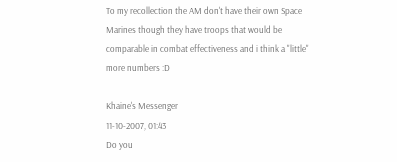To my recollection the AM don't have their own Space Marines though they have troops that would be comparable in combat effectiveness and i think a "little" more numbers :D

Khaine's Messenger
11-10-2007, 01:43
Do you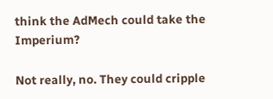think the AdMech could take the Imperium?

Not really, no. They could cripple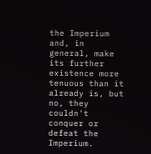the Imperium and, in general, make its further existence more tenuous than it already is, but no, they couldn't conquer or defeat the Imperium.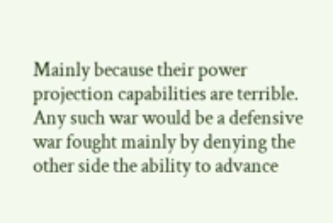Mainly because their power projection capabilities are terrible. Any such war would be a defensive war fought mainly by denying the other side the ability to advance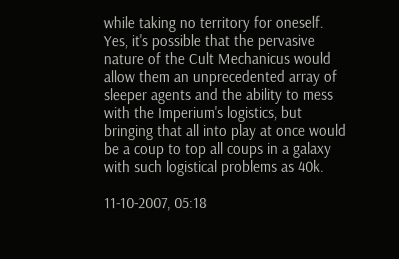while taking no territory for oneself. Yes, it's possible that the pervasive nature of the Cult Mechanicus would allow them an unprecedented array of sleeper agents and the ability to mess with the Imperium's logistics, but bringing that all into play at once would be a coup to top all coups in a galaxy with such logistical problems as 40k.

11-10-2007, 05:18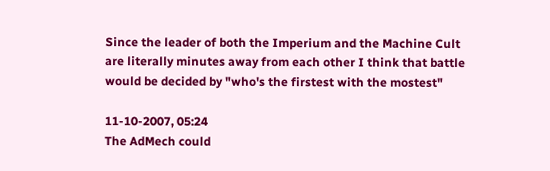Since the leader of both the Imperium and the Machine Cult are literally minutes away from each other I think that battle would be decided by "who's the firstest with the mostest"

11-10-2007, 05:24
The AdMech could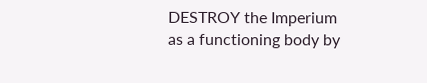DESTROY the Imperium as a functioning body by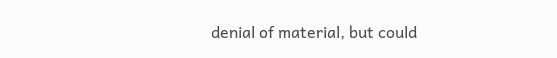denial of material, but could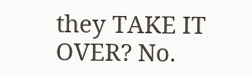they TAKE IT OVER? No.